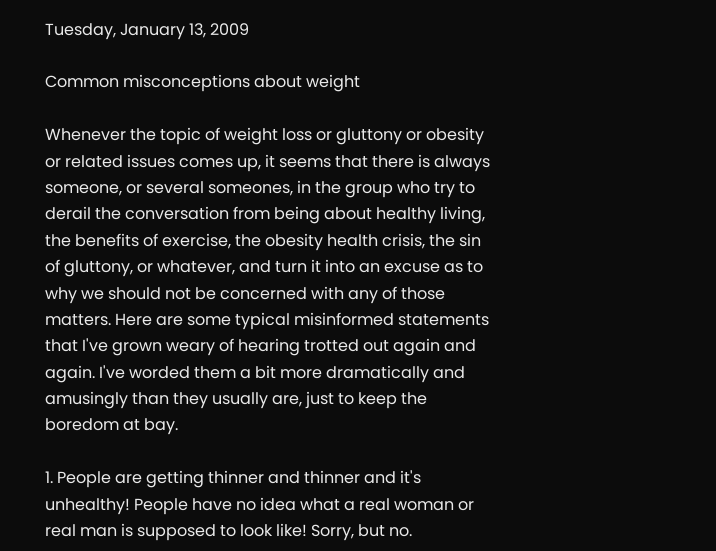Tuesday, January 13, 2009

Common misconceptions about weight

Whenever the topic of weight loss or gluttony or obesity or related issues comes up, it seems that there is always someone, or several someones, in the group who try to derail the conversation from being about healthy living, the benefits of exercise, the obesity health crisis, the sin of gluttony, or whatever, and turn it into an excuse as to why we should not be concerned with any of those matters. Here are some typical misinformed statements that I've grown weary of hearing trotted out again and again. I've worded them a bit more dramatically and amusingly than they usually are, just to keep the boredom at bay.

1. People are getting thinner and thinner and it's unhealthy! People have no idea what a real woman or real man is supposed to look like! Sorry, but no.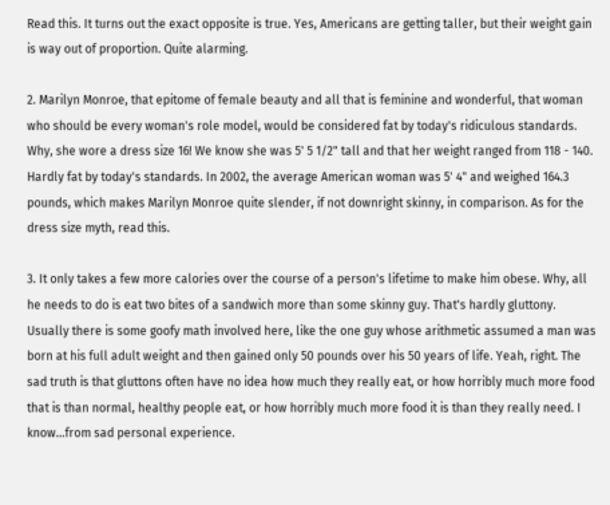Read this. It turns out the exact opposite is true. Yes, Americans are getting taller, but their weight gain is way out of proportion. Quite alarming.

2. Marilyn Monroe, that epitome of female beauty and all that is feminine and wonderful, that woman who should be every woman's role model, would be considered fat by today's ridiculous standards. Why, she wore a dress size 16! We know she was 5' 5 1/2" tall and that her weight ranged from 118 - 140. Hardly fat by today's standards. In 2002, the average American woman was 5' 4" and weighed 164.3 pounds, which makes Marilyn Monroe quite slender, if not downright skinny, in comparison. As for the dress size myth, read this.

3. It only takes a few more calories over the course of a person's lifetime to make him obese. Why, all he needs to do is eat two bites of a sandwich more than some skinny guy. That's hardly gluttony. Usually there is some goofy math involved here, like the one guy whose arithmetic assumed a man was born at his full adult weight and then gained only 50 pounds over his 50 years of life. Yeah, right. The sad truth is that gluttons often have no idea how much they really eat, or how horribly much more food that is than normal, healthy people eat, or how horribly much more food it is than they really need. I know...from sad personal experience.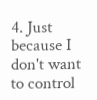4. Just because I don't want to control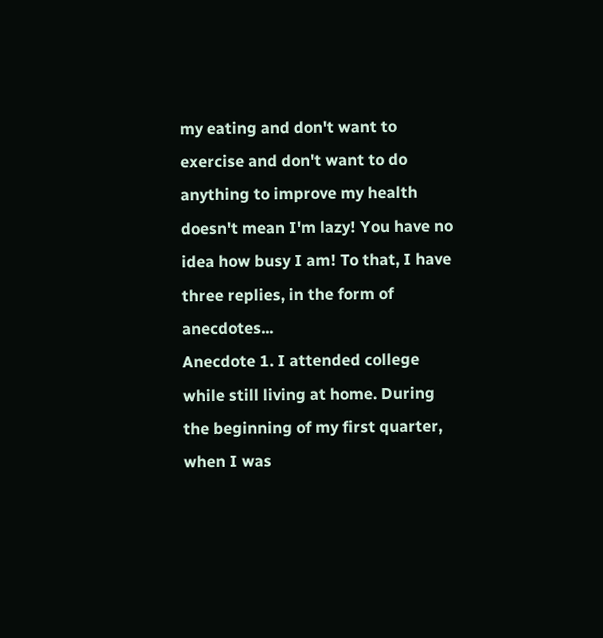my eating and don't want to exercise and don't want to do anything to improve my health doesn't mean I'm lazy! You have no idea how busy I am! To that, I have three replies, in the form of anecdotes...
Anecdote 1. I attended college while still living at home. During the beginning of my first quarter, when I was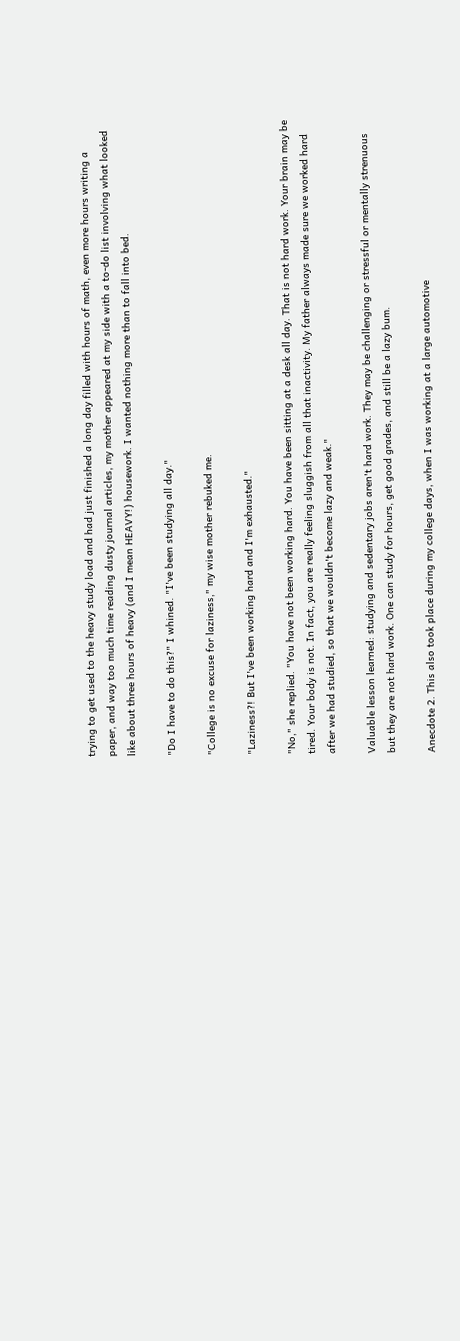trying to get used to the heavy study load and had just finished a long day filled with hours of math, even more hours writing a paper, and way too much time reading dusty journal articles, my mother appeared at my side with a to-do list involving what looked like about three hours of heavy (and I mean HEAVY!) housework. I wanted nothing more than to fall into bed.

"Do I have to do this?" I whined. "I've been studying all day."

"College is no excuse for laziness," my wise mother rebuked me.

"Laziness?! But I've been working hard and I'm exhausted."

"No," she replied. "You have not been working hard. You have been sitting at a desk all day. That is not hard work. Your brain may be tired. Your body is not. In fact, you are really feeling sluggish from all that inactivity. My father always made sure we worked hard after we had studied, so that we wouldn't become lazy and weak."

Valuable lesson learned: studying and sedentary jobs aren't hard work. They may be challenging or stressful or mentally strenuous but they are not hard work. One can study for hours, get good grades, and still be a lazy bum.

Anecdote 2. This also took place during my college days, when I was working at a large automotive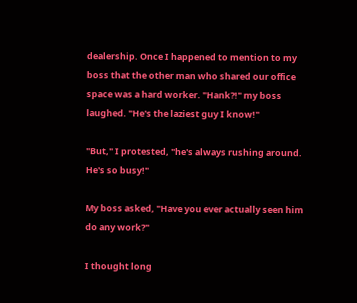dealership. Once I happened to mention to my boss that the other man who shared our office space was a hard worker. "Hank?!" my boss laughed. "He's the laziest guy I know!"

"But," I protested, "he's always rushing around. He's so busy!"

My boss asked, "Have you ever actually seen him do any work?"

I thought long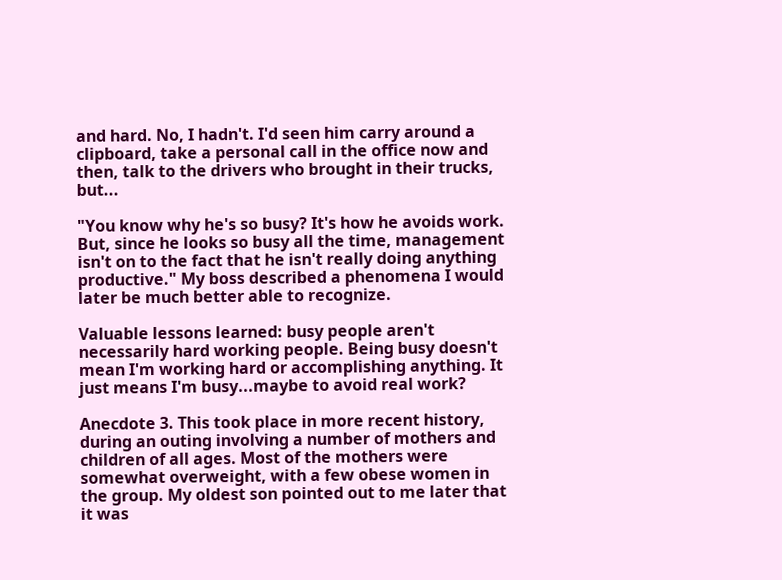and hard. No, I hadn't. I'd seen him carry around a clipboard, take a personal call in the office now and then, talk to the drivers who brought in their trucks, but...

"You know why he's so busy? It's how he avoids work. But, since he looks so busy all the time, management isn't on to the fact that he isn't really doing anything productive." My boss described a phenomena I would later be much better able to recognize.

Valuable lessons learned: busy people aren't necessarily hard working people. Being busy doesn't mean I'm working hard or accomplishing anything. It just means I'm busy...maybe to avoid real work?

Anecdote 3. This took place in more recent history, during an outing involving a number of mothers and children of all ages. Most of the mothers were somewhat overweight, with a few obese women in the group. My oldest son pointed out to me later that it was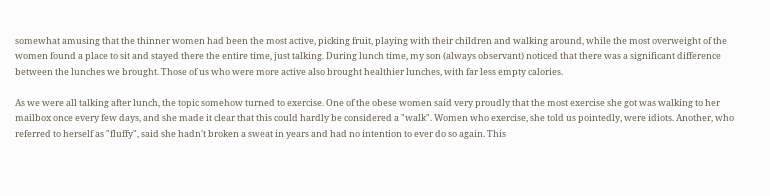somewhat amusing that the thinner women had been the most active, picking fruit, playing with their children and walking around, while the most overweight of the women found a place to sit and stayed there the entire time, just talking. During lunch time, my son (always observant) noticed that there was a significant difference between the lunches we brought. Those of us who were more active also brought healthier lunches, with far less empty calories.

As we were all talking after lunch, the topic somehow turned to exercise. One of the obese women said very proudly that the most exercise she got was walking to her mailbox once every few days, and she made it clear that this could hardly be considered a "walk". Women who exercise, she told us pointedly, were idiots. Another, who referred to herself as "fluffy", said she hadn't broken a sweat in years and had no intention to ever do so again. This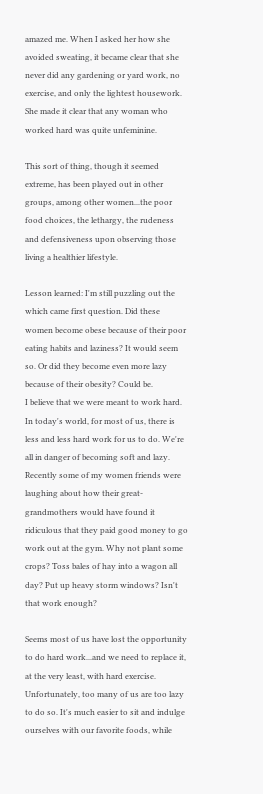amazed me. When I asked her how she avoided sweating, it became clear that she never did any gardening or yard work, no exercise, and only the lightest housework. She made it clear that any woman who worked hard was quite unfeminine.

This sort of thing, though it seemed extreme, has been played out in other groups, among other women...the poor food choices, the lethargy, the rudeness and defensiveness upon observing those living a healthier lifestyle.

Lesson learned: I'm still puzzling out the which came first question. Did these women become obese because of their poor eating habits and laziness? It would seem so. Or did they become even more lazy because of their obesity? Could be.
I believe that we were meant to work hard. In today's world, for most of us, there is less and less hard work for us to do. We're all in danger of becoming soft and lazy. Recently some of my women friends were laughing about how their great-grandmothers would have found it ridiculous that they paid good money to go work out at the gym. Why not plant some crops? Toss bales of hay into a wagon all day? Put up heavy storm windows? Isn't that work enough?

Seems most of us have lost the opportunity to do hard work...and we need to replace it, at the very least, with hard exercise. Unfortunately, too many of us are too lazy to do so. It's much easier to sit and indulge ourselves with our favorite foods, while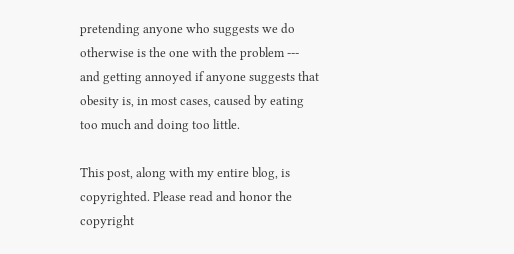pretending anyone who suggests we do otherwise is the one with the problem --- and getting annoyed if anyone suggests that obesity is, in most cases, caused by eating too much and doing too little.

This post, along with my entire blog, is copyrighted. Please read and honor the copyright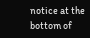notice at the bottom of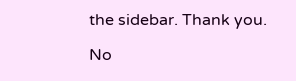the sidebar. Thank you.

No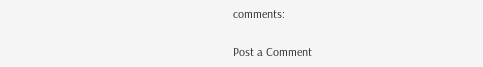comments:

Post a Comment